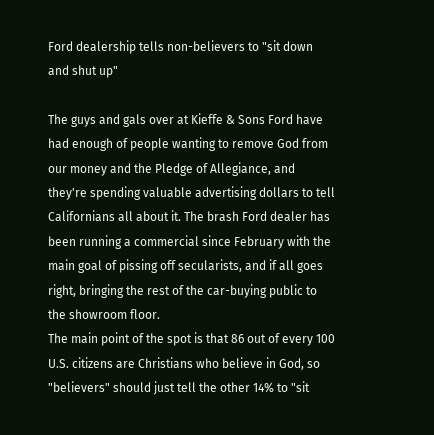Ford dealership tells non-believers to "sit down and shut up"

The guys and gals over at Kieffe & Sons Ford have had enough of people wanting to remove God from our money and the Pledge of Allegiance, and they're spending valuable advertising dollars to tell Californians all about it. The brash Ford dealer has been running a commercial since February with the main goal of pissing off secularists, and if all goes right, bringing the rest of the car-buying public to the showroom floor.
The main point of the spot is that 86 out of every 100 U.S. citizens are Christians who believe in God, so "believers" should just tell the other 14% to "sit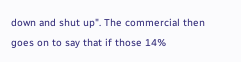down and shut up". The commercial then goes on to say that if those 14%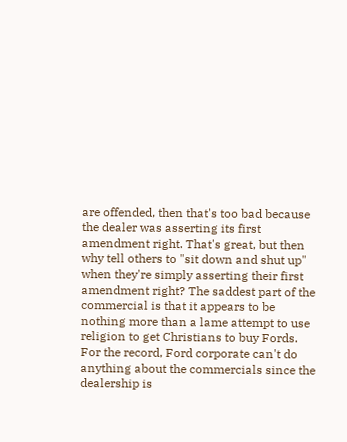are offended, then that's too bad because the dealer was asserting its first amendment right. That's great, but then why tell others to "sit down and shut up" when they're simply asserting their first amendment right? The saddest part of the commercial is that it appears to be nothing more than a lame attempt to use religion to get Christians to buy Fords. For the record, Ford corporate can't do anything about the commercials since the dealership is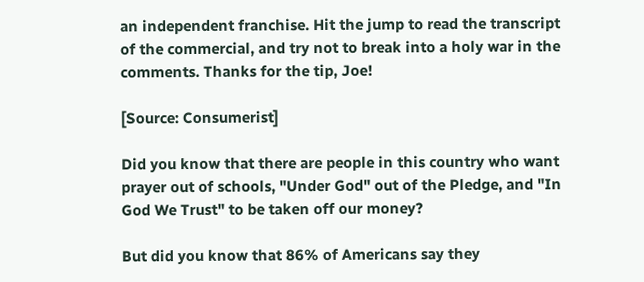an independent franchise. Hit the jump to read the transcript of the commercial, and try not to break into a holy war in the comments. Thanks for the tip, Joe!

[Source: Consumerist]

Did you know that there are people in this country who want prayer out of schools, "Under God" out of the Pledge, and "In God We Trust" to be taken off our money?

But did you know that 86% of Americans say they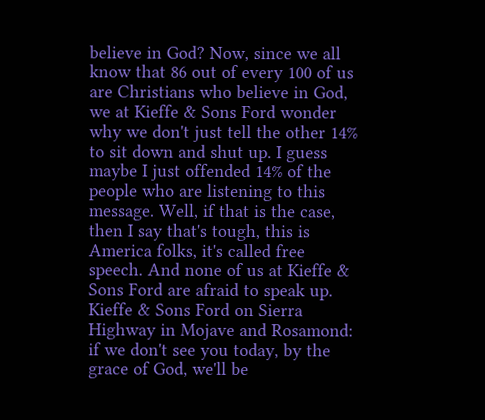believe in God? Now, since we all know that 86 out of every 100 of us are Christians who believe in God, we at Kieffe & Sons Ford wonder why we don't just tell the other 14% to sit down and shut up. I guess maybe I just offended 14% of the people who are listening to this message. Well, if that is the case, then I say that's tough, this is America folks, it's called free speech. And none of us at Kieffe & Sons Ford are afraid to speak up. Kieffe & Sons Ford on Sierra Highway in Mojave and Rosamond: if we don't see you today, by the grace of God, we'll be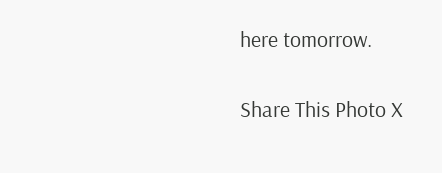here tomorrow.

Share This Photo X